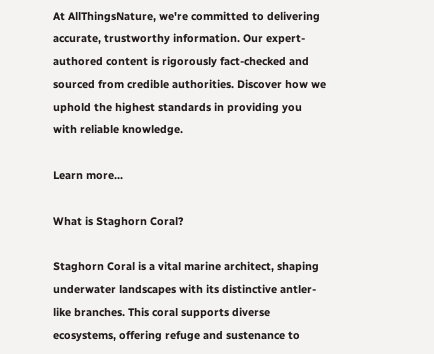At AllThingsNature, we're committed to delivering accurate, trustworthy information. Our expert-authored content is rigorously fact-checked and sourced from credible authorities. Discover how we uphold the highest standards in providing you with reliable knowledge.

Learn more...

What is Staghorn Coral?

Staghorn Coral is a vital marine architect, shaping underwater landscapes with its distinctive antler-like branches. This coral supports diverse ecosystems, offering refuge and sustenance to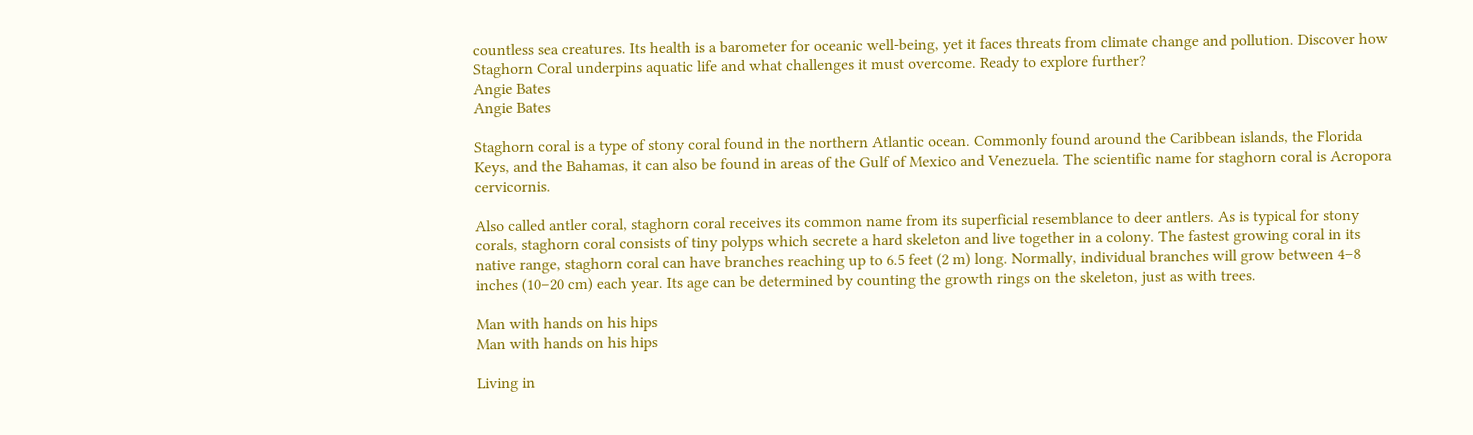countless sea creatures. Its health is a barometer for oceanic well-being, yet it faces threats from climate change and pollution. Discover how Staghorn Coral underpins aquatic life and what challenges it must overcome. Ready to explore further?
Angie Bates
Angie Bates

Staghorn coral is a type of stony coral found in the northern Atlantic ocean. Commonly found around the Caribbean islands, the Florida Keys, and the Bahamas, it can also be found in areas of the Gulf of Mexico and Venezuela. The scientific name for staghorn coral is Acropora cervicornis.

Also called antler coral, staghorn coral receives its common name from its superficial resemblance to deer antlers. As is typical for stony corals, staghorn coral consists of tiny polyps which secrete a hard skeleton and live together in a colony. The fastest growing coral in its native range, staghorn coral can have branches reaching up to 6.5 feet (2 m) long. Normally, individual branches will grow between 4–8 inches (10–20 cm) each year. Its age can be determined by counting the growth rings on the skeleton, just as with trees.

Man with hands on his hips
Man with hands on his hips

Living in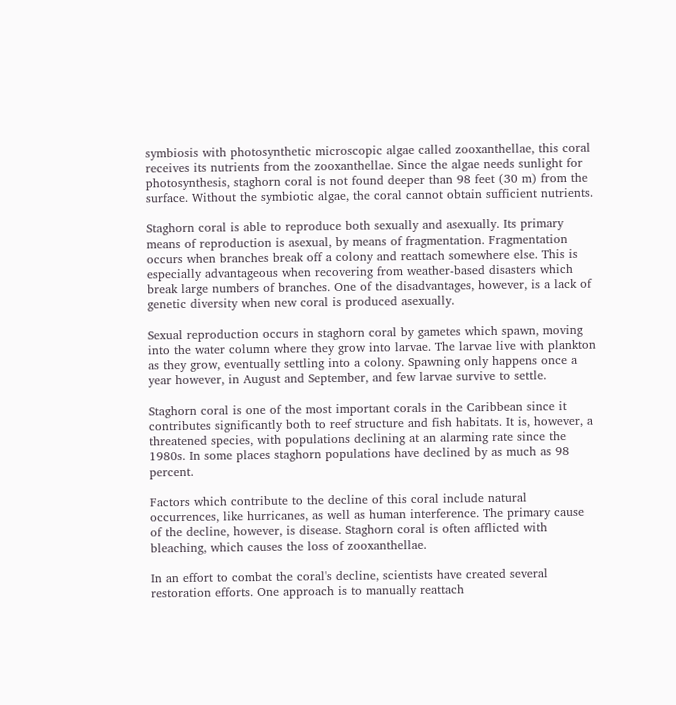symbiosis with photosynthetic microscopic algae called zooxanthellae, this coral receives its nutrients from the zooxanthellae. Since the algae needs sunlight for photosynthesis, staghorn coral is not found deeper than 98 feet (30 m) from the surface. Without the symbiotic algae, the coral cannot obtain sufficient nutrients.

Staghorn coral is able to reproduce both sexually and asexually. Its primary means of reproduction is asexual, by means of fragmentation. Fragmentation occurs when branches break off a colony and reattach somewhere else. This is especially advantageous when recovering from weather-based disasters which break large numbers of branches. One of the disadvantages, however, is a lack of genetic diversity when new coral is produced asexually.

Sexual reproduction occurs in staghorn coral by gametes which spawn, moving into the water column where they grow into larvae. The larvae live with plankton as they grow, eventually settling into a colony. Spawning only happens once a year however, in August and September, and few larvae survive to settle.

Staghorn coral is one of the most important corals in the Caribbean since it contributes significantly both to reef structure and fish habitats. It is, however, a threatened species, with populations declining at an alarming rate since the 1980s. In some places staghorn populations have declined by as much as 98 percent.

Factors which contribute to the decline of this coral include natural occurrences, like hurricanes, as well as human interference. The primary cause of the decline, however, is disease. Staghorn coral is often afflicted with bleaching, which causes the loss of zooxanthellae.

In an effort to combat the coral's decline, scientists have created several restoration efforts. One approach is to manually reattach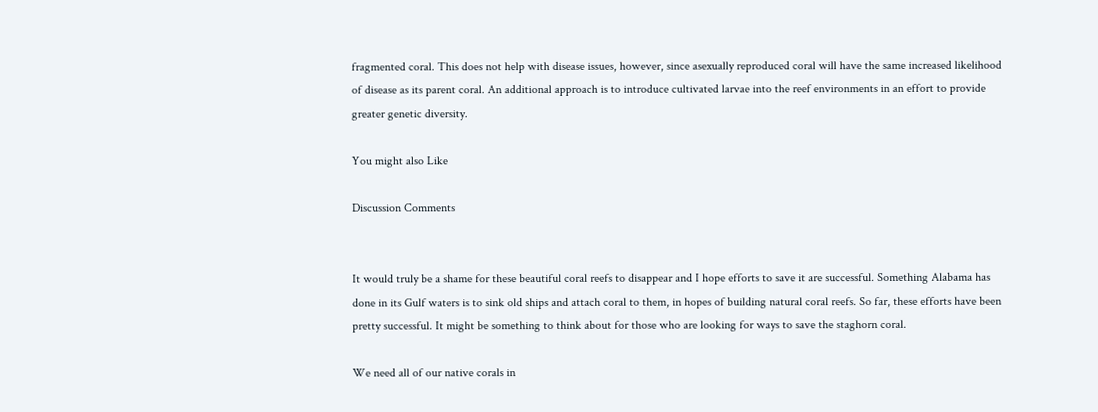fragmented coral. This does not help with disease issues, however, since asexually reproduced coral will have the same increased likelihood of disease as its parent coral. An additional approach is to introduce cultivated larvae into the reef environments in an effort to provide greater genetic diversity.

You might also Like

Discussion Comments


It would truly be a shame for these beautiful coral reefs to disappear and I hope efforts to save it are successful. Something Alabama has done in its Gulf waters is to sink old ships and attach coral to them, in hopes of building natural coral reefs. So far, these efforts have been pretty successful. It might be something to think about for those who are looking for ways to save the staghorn coral.

We need all of our native corals in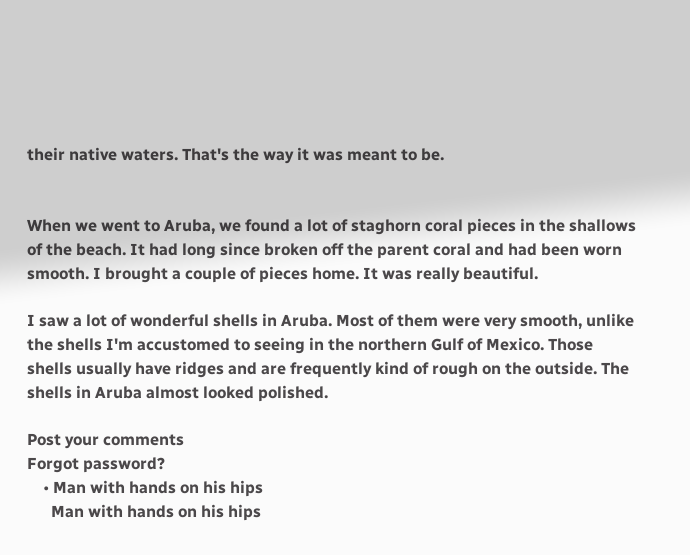their native waters. That's the way it was meant to be.


When we went to Aruba, we found a lot of staghorn coral pieces in the shallows of the beach. It had long since broken off the parent coral and had been worn smooth. I brought a couple of pieces home. It was really beautiful.

I saw a lot of wonderful shells in Aruba. Most of them were very smooth, unlike the shells I'm accustomed to seeing in the northern Gulf of Mexico. Those shells usually have ridges and are frequently kind of rough on the outside. The shells in Aruba almost looked polished.

Post your comments
Forgot password?
    • Man with hands on his hips
      Man with hands on his hips